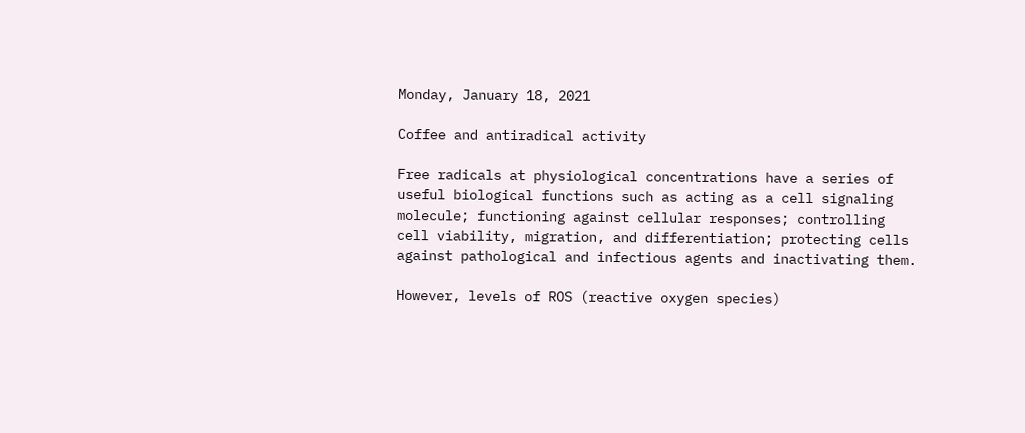Monday, January 18, 2021

Coffee and antiradical activity

Free radicals at physiological concentrations have a series of useful biological functions such as acting as a cell signaling molecule; functioning against cellular responses; controlling cell viability, migration, and differentiation; protecting cells against pathological and infectious agents and inactivating them.

However, levels of ROS (reactive oxygen species)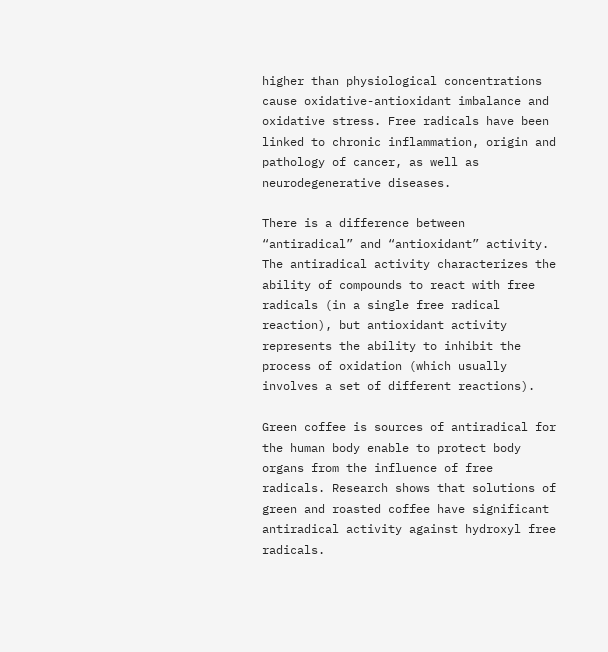higher than physiological concentrations cause oxidative-antioxidant imbalance and oxidative stress. Free radicals have been linked to chronic inflammation, origin and pathology of cancer, as well as neurodegenerative diseases.

There is a difference between “antiradical” and “antioxidant” activity. The antiradical activity characterizes the ability of compounds to react with free radicals (in a single free radical reaction), but antioxidant activity represents the ability to inhibit the process of oxidation (which usually involves a set of different reactions).

Green coffee is sources of antiradical for the human body enable to protect body organs from the influence of free radicals. Research shows that solutions of green and roasted coffee have significant antiradical activity against hydroxyl free radicals.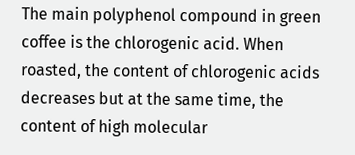The main polyphenol compound in green coffee is the chlorogenic acid. When roasted, the content of chlorogenic acids decreases but at the same time, the content of high molecular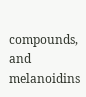compounds, and melanoidins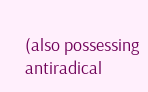(also possessing antiradical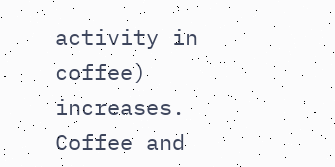activity in coffee) increases.
Coffee and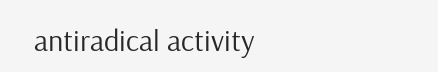antiradical activity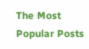The Most Popular Posts